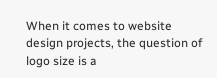When it comes to website design projects, the question of logo size is a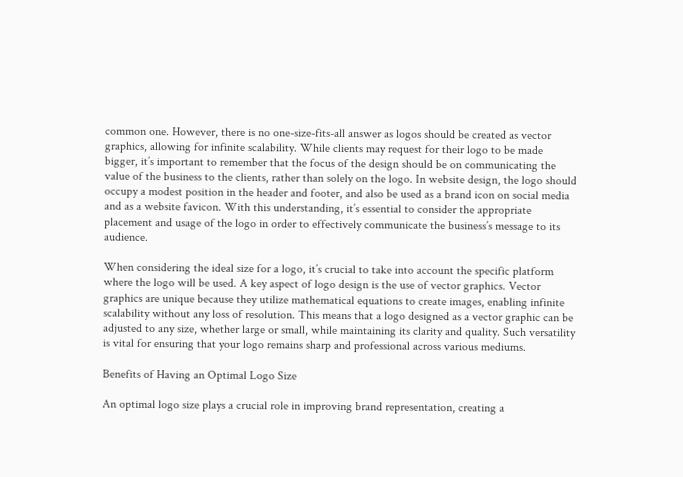common one. However, there is no one-size-fits-all answer as logos should be created as vector graphics, allowing for infinite scalability. While clients may request for their logo to be made bigger, it’s important to remember that the focus of the design should be on communicating the value of the business to the clients, rather than solely on the logo. In website design, the logo should occupy a modest position in the header and footer, and also be used as a brand icon on social media and as a website favicon. With this understanding, it’s essential to consider the appropriate placement and usage of the logo in order to effectively communicate the business’s message to its audience.

When considering the ideal size for a logo, it’s crucial to take into account the specific platform where the logo will be used. A key aspect of logo design is the use of vector graphics. Vector graphics are unique because they utilize mathematical equations to create images, enabling infinite scalability without any loss of resolution. This means that a logo designed as a vector graphic can be adjusted to any size, whether large or small, while maintaining its clarity and quality. Such versatility is vital for ensuring that your logo remains sharp and professional across various mediums.

Benefits of Having an Optimal Logo Size

An optimal logo size plays a crucial role in improving brand representation, creating a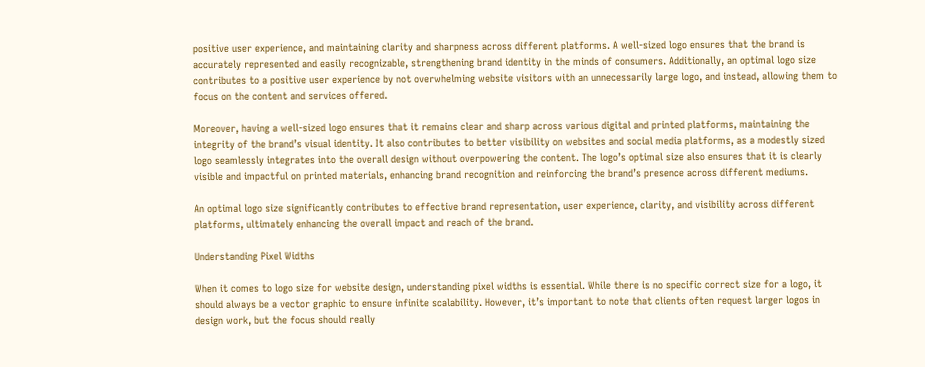positive user experience, and maintaining clarity and sharpness across different platforms. A well-sized logo ensures that the brand is accurately represented and easily recognizable, strengthening brand identity in the minds of consumers. Additionally, an optimal logo size contributes to a positive user experience by not overwhelming website visitors with an unnecessarily large logo, and instead, allowing them to focus on the content and services offered.

Moreover, having a well-sized logo ensures that it remains clear and sharp across various digital and printed platforms, maintaining the integrity of the brand’s visual identity. It also contributes to better visibility on websites and social media platforms, as a modestly sized logo seamlessly integrates into the overall design without overpowering the content. The logo’s optimal size also ensures that it is clearly visible and impactful on printed materials, enhancing brand recognition and reinforcing the brand’s presence across different mediums.

An optimal logo size significantly contributes to effective brand representation, user experience, clarity, and visibility across different platforms, ultimately enhancing the overall impact and reach of the brand.

Understanding Pixel Widths

When it comes to logo size for website design, understanding pixel widths is essential. While there is no specific correct size for a logo, it should always be a vector graphic to ensure infinite scalability. However, it’s important to note that clients often request larger logos in design work, but the focus should really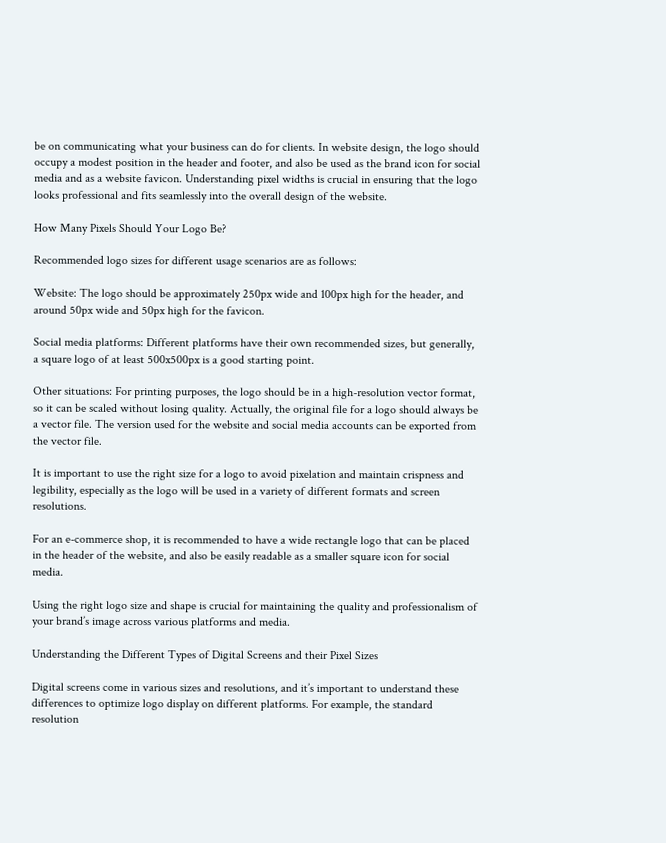be on communicating what your business can do for clients. In website design, the logo should occupy a modest position in the header and footer, and also be used as the brand icon for social media and as a website favicon. Understanding pixel widths is crucial in ensuring that the logo looks professional and fits seamlessly into the overall design of the website.

How Many Pixels Should Your Logo Be?

Recommended logo sizes for different usage scenarios are as follows:

Website: The logo should be approximately 250px wide and 100px high for the header, and around 50px wide and 50px high for the favicon.

Social media platforms: Different platforms have their own recommended sizes, but generally, a square logo of at least 500x500px is a good starting point.

Other situations: For printing purposes, the logo should be in a high-resolution vector format, so it can be scaled without losing quality. Actually, the original file for a logo should always be a vector file. The version used for the website and social media accounts can be exported from the vector file.

It is important to use the right size for a logo to avoid pixelation and maintain crispness and legibility, especially as the logo will be used in a variety of different formats and screen resolutions.

For an e-commerce shop, it is recommended to have a wide rectangle logo that can be placed in the header of the website, and also be easily readable as a smaller square icon for social media.

Using the right logo size and shape is crucial for maintaining the quality and professionalism of your brand’s image across various platforms and media.

Understanding the Different Types of Digital Screens and their Pixel Sizes

Digital screens come in various sizes and resolutions, and it’s important to understand these differences to optimize logo display on different platforms. For example, the standard resolution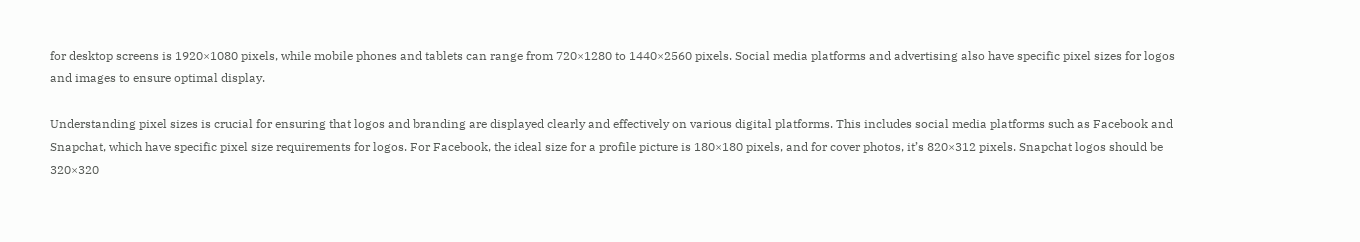for desktop screens is 1920×1080 pixels, while mobile phones and tablets can range from 720×1280 to 1440×2560 pixels. Social media platforms and advertising also have specific pixel sizes for logos and images to ensure optimal display.

Understanding pixel sizes is crucial for ensuring that logos and branding are displayed clearly and effectively on various digital platforms. This includes social media platforms such as Facebook and Snapchat, which have specific pixel size requirements for logos. For Facebook, the ideal size for a profile picture is 180×180 pixels, and for cover photos, it’s 820×312 pixels. Snapchat logos should be 320×320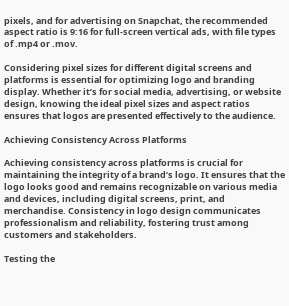pixels, and for advertising on Snapchat, the recommended aspect ratio is 9:16 for full-screen vertical ads, with file types of .mp4 or .mov.

Considering pixel sizes for different digital screens and platforms is essential for optimizing logo and branding display. Whether it’s for social media, advertising, or website design, knowing the ideal pixel sizes and aspect ratios ensures that logos are presented effectively to the audience.

Achieving Consistency Across Platforms

Achieving consistency across platforms is crucial for maintaining the integrity of a brand’s logo. It ensures that the logo looks good and remains recognizable on various media and devices, including digital screens, print, and merchandise. Consistency in logo design communicates professionalism and reliability, fostering trust among customers and stakeholders.

Testing the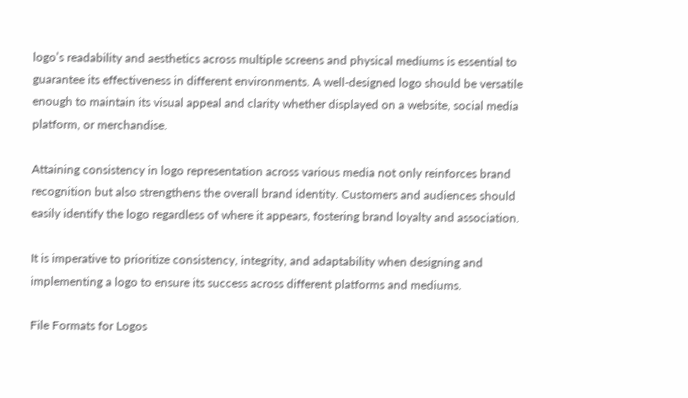logo’s readability and aesthetics across multiple screens and physical mediums is essential to guarantee its effectiveness in different environments. A well-designed logo should be versatile enough to maintain its visual appeal and clarity whether displayed on a website, social media platform, or merchandise.

Attaining consistency in logo representation across various media not only reinforces brand recognition but also strengthens the overall brand identity. Customers and audiences should easily identify the logo regardless of where it appears, fostering brand loyalty and association.

It is imperative to prioritize consistency, integrity, and adaptability when designing and implementing a logo to ensure its success across different platforms and mediums.

File Formats for Logos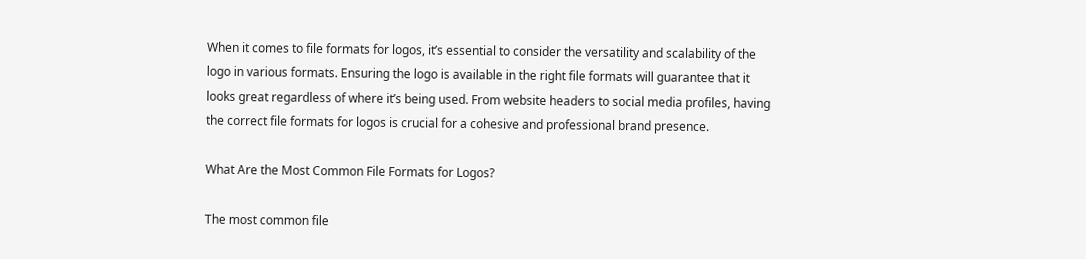When it comes to file formats for logos, it’s essential to consider the versatility and scalability of the logo in various formats. Ensuring the logo is available in the right file formats will guarantee that it looks great regardless of where it’s being used. From website headers to social media profiles, having the correct file formats for logos is crucial for a cohesive and professional brand presence.

What Are the Most Common File Formats for Logos?

The most common file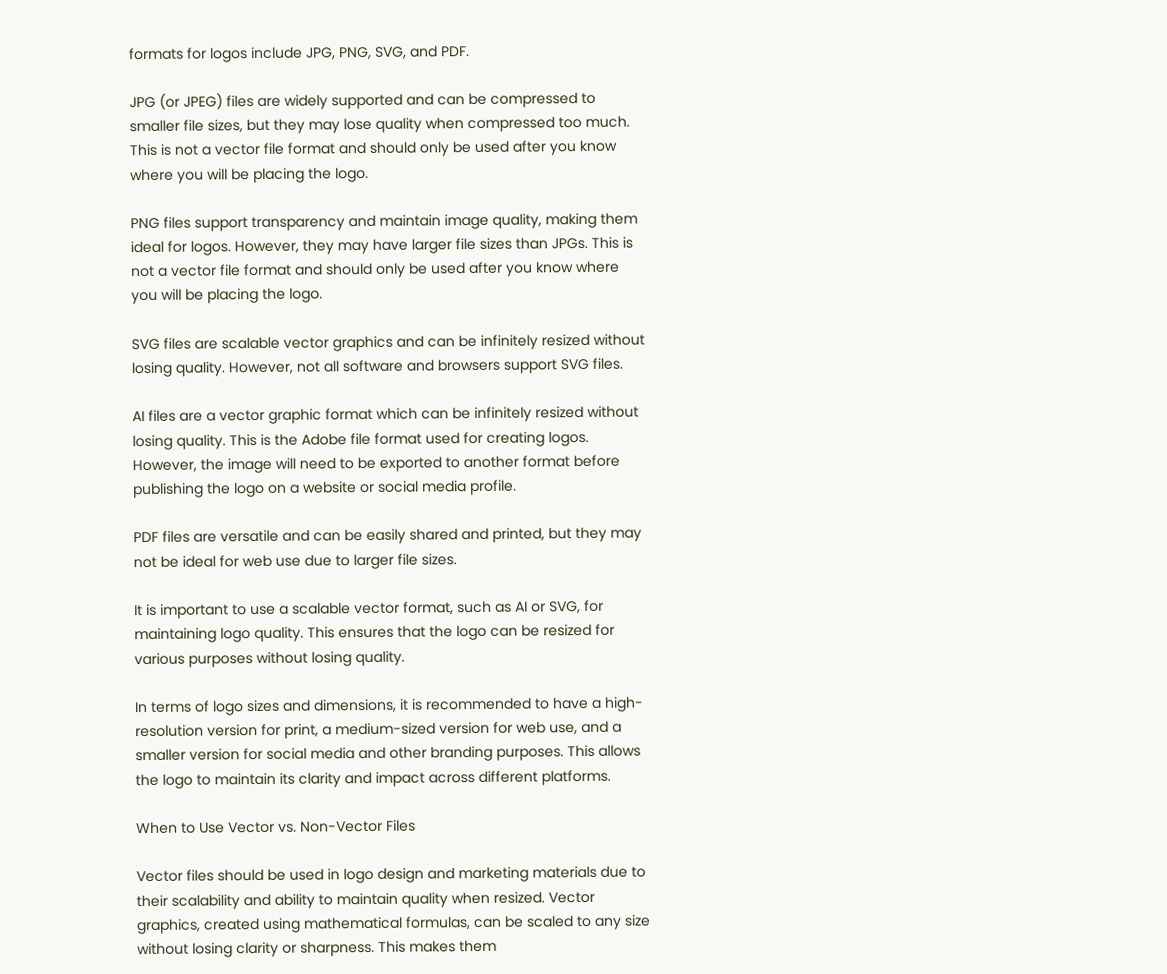formats for logos include JPG, PNG, SVG, and PDF.

JPG (or JPEG) files are widely supported and can be compressed to smaller file sizes, but they may lose quality when compressed too much. This is not a vector file format and should only be used after you know where you will be placing the logo.

PNG files support transparency and maintain image quality, making them ideal for logos. However, they may have larger file sizes than JPGs. This is not a vector file format and should only be used after you know where you will be placing the logo.

SVG files are scalable vector graphics and can be infinitely resized without losing quality. However, not all software and browsers support SVG files.

AI files are a vector graphic format which can be infinitely resized without losing quality. This is the Adobe file format used for creating logos. However, the image will need to be exported to another format before publishing the logo on a website or social media profile.

PDF files are versatile and can be easily shared and printed, but they may not be ideal for web use due to larger file sizes.

It is important to use a scalable vector format, such as AI or SVG, for maintaining logo quality. This ensures that the logo can be resized for various purposes without losing quality.

In terms of logo sizes and dimensions, it is recommended to have a high-resolution version for print, a medium-sized version for web use, and a smaller version for social media and other branding purposes. This allows the logo to maintain its clarity and impact across different platforms.

When to Use Vector vs. Non-Vector Files

Vector files should be used in logo design and marketing materials due to their scalability and ability to maintain quality when resized. Vector graphics, created using mathematical formulas, can be scaled to any size without losing clarity or sharpness. This makes them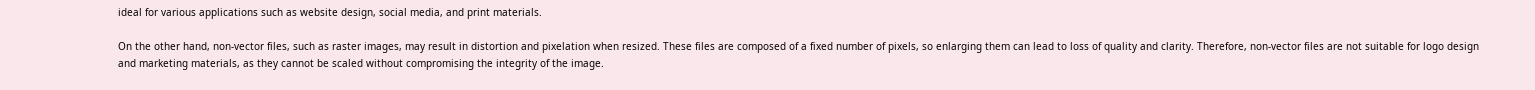ideal for various applications such as website design, social media, and print materials.

On the other hand, non-vector files, such as raster images, may result in distortion and pixelation when resized. These files are composed of a fixed number of pixels, so enlarging them can lead to loss of quality and clarity. Therefore, non-vector files are not suitable for logo design and marketing materials, as they cannot be scaled without compromising the integrity of the image.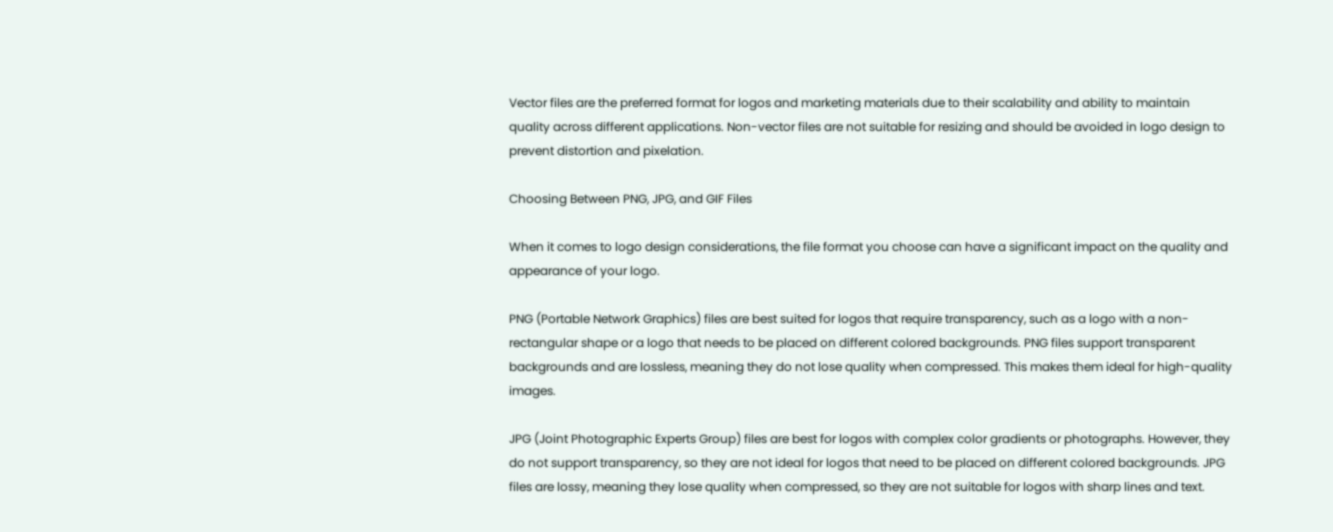Vector files are the preferred format for logos and marketing materials due to their scalability and ability to maintain quality across different applications. Non-vector files are not suitable for resizing and should be avoided in logo design to prevent distortion and pixelation.

Choosing Between PNG, JPG, and GIF Files

When it comes to logo design considerations, the file format you choose can have a significant impact on the quality and appearance of your logo.

PNG (Portable Network Graphics) files are best suited for logos that require transparency, such as a logo with a non-rectangular shape or a logo that needs to be placed on different colored backgrounds. PNG files support transparent backgrounds and are lossless, meaning they do not lose quality when compressed. This makes them ideal for high-quality images.

JPG (Joint Photographic Experts Group) files are best for logos with complex color gradients or photographs. However, they do not support transparency, so they are not ideal for logos that need to be placed on different colored backgrounds. JPG files are lossy, meaning they lose quality when compressed, so they are not suitable for logos with sharp lines and text.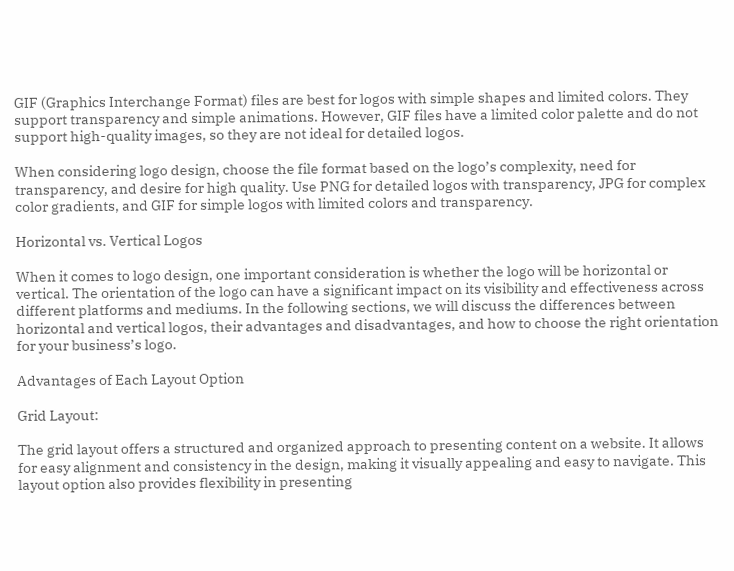GIF (Graphics Interchange Format) files are best for logos with simple shapes and limited colors. They support transparency and simple animations. However, GIF files have a limited color palette and do not support high-quality images, so they are not ideal for detailed logos.

When considering logo design, choose the file format based on the logo’s complexity, need for transparency, and desire for high quality. Use PNG for detailed logos with transparency, JPG for complex color gradients, and GIF for simple logos with limited colors and transparency.

Horizontal vs. Vertical Logos

When it comes to logo design, one important consideration is whether the logo will be horizontal or vertical. The orientation of the logo can have a significant impact on its visibility and effectiveness across different platforms and mediums. In the following sections, we will discuss the differences between horizontal and vertical logos, their advantages and disadvantages, and how to choose the right orientation for your business’s logo.

Advantages of Each Layout Option

Grid Layout:

The grid layout offers a structured and organized approach to presenting content on a website. It allows for easy alignment and consistency in the design, making it visually appealing and easy to navigate. This layout option also provides flexibility in presenting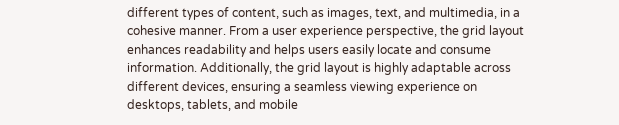different types of content, such as images, text, and multimedia, in a cohesive manner. From a user experience perspective, the grid layout enhances readability and helps users easily locate and consume information. Additionally, the grid layout is highly adaptable across different devices, ensuring a seamless viewing experience on desktops, tablets, and mobile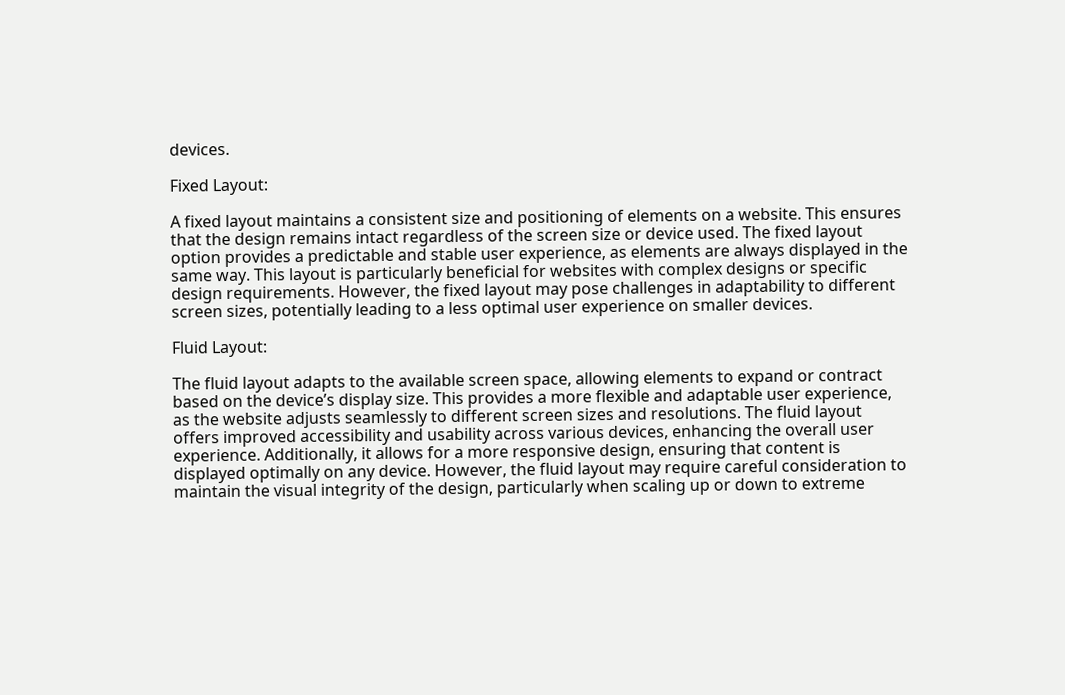devices.

Fixed Layout:

A fixed layout maintains a consistent size and positioning of elements on a website. This ensures that the design remains intact regardless of the screen size or device used. The fixed layout option provides a predictable and stable user experience, as elements are always displayed in the same way. This layout is particularly beneficial for websites with complex designs or specific design requirements. However, the fixed layout may pose challenges in adaptability to different screen sizes, potentially leading to a less optimal user experience on smaller devices.

Fluid Layout:

The fluid layout adapts to the available screen space, allowing elements to expand or contract based on the device’s display size. This provides a more flexible and adaptable user experience, as the website adjusts seamlessly to different screen sizes and resolutions. The fluid layout offers improved accessibility and usability across various devices, enhancing the overall user experience. Additionally, it allows for a more responsive design, ensuring that content is displayed optimally on any device. However, the fluid layout may require careful consideration to maintain the visual integrity of the design, particularly when scaling up or down to extreme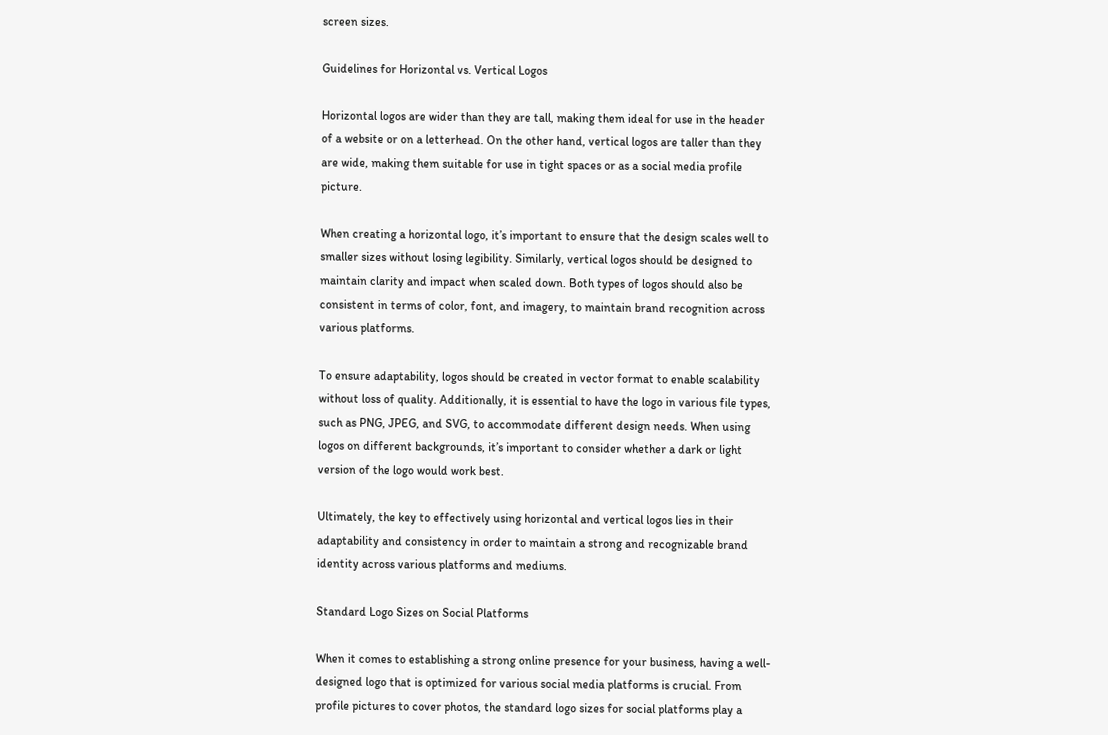screen sizes.

Guidelines for Horizontal vs. Vertical Logos

Horizontal logos are wider than they are tall, making them ideal for use in the header of a website or on a letterhead. On the other hand, vertical logos are taller than they are wide, making them suitable for use in tight spaces or as a social media profile picture.

When creating a horizontal logo, it’s important to ensure that the design scales well to smaller sizes without losing legibility. Similarly, vertical logos should be designed to maintain clarity and impact when scaled down. Both types of logos should also be consistent in terms of color, font, and imagery, to maintain brand recognition across various platforms.

To ensure adaptability, logos should be created in vector format to enable scalability without loss of quality. Additionally, it is essential to have the logo in various file types, such as PNG, JPEG, and SVG, to accommodate different design needs. When using logos on different backgrounds, it’s important to consider whether a dark or light version of the logo would work best.

Ultimately, the key to effectively using horizontal and vertical logos lies in their adaptability and consistency in order to maintain a strong and recognizable brand identity across various platforms and mediums.

Standard Logo Sizes on Social Platforms

When it comes to establishing a strong online presence for your business, having a well-designed logo that is optimized for various social media platforms is crucial. From profile pictures to cover photos, the standard logo sizes for social platforms play a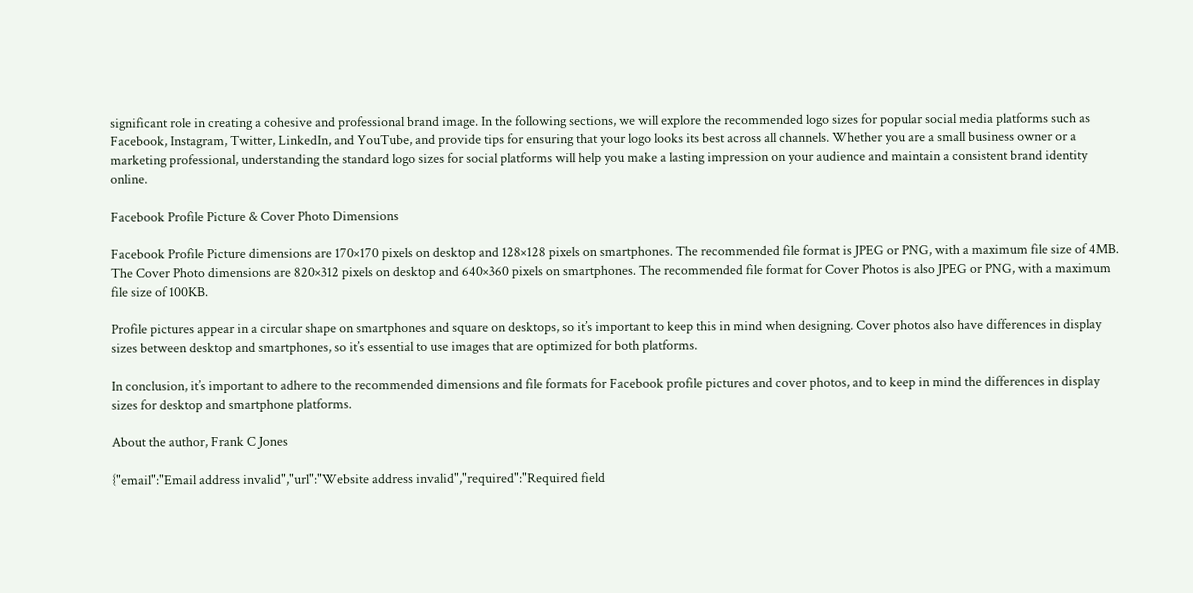significant role in creating a cohesive and professional brand image. In the following sections, we will explore the recommended logo sizes for popular social media platforms such as Facebook, Instagram, Twitter, LinkedIn, and YouTube, and provide tips for ensuring that your logo looks its best across all channels. Whether you are a small business owner or a marketing professional, understanding the standard logo sizes for social platforms will help you make a lasting impression on your audience and maintain a consistent brand identity online.

Facebook Profile Picture & Cover Photo Dimensions

Facebook Profile Picture dimensions are 170×170 pixels on desktop and 128×128 pixels on smartphones. The recommended file format is JPEG or PNG, with a maximum file size of 4MB. The Cover Photo dimensions are 820×312 pixels on desktop and 640×360 pixels on smartphones. The recommended file format for Cover Photos is also JPEG or PNG, with a maximum file size of 100KB.

Profile pictures appear in a circular shape on smartphones and square on desktops, so it’s important to keep this in mind when designing. Cover photos also have differences in display sizes between desktop and smartphones, so it’s essential to use images that are optimized for both platforms.

In conclusion, it’s important to adhere to the recommended dimensions and file formats for Facebook profile pictures and cover photos, and to keep in mind the differences in display sizes for desktop and smartphone platforms.

About the author, Frank C Jones

{"email":"Email address invalid","url":"Website address invalid","required":"Required field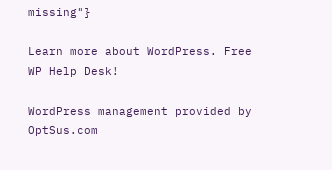missing"}

Learn more about WordPress. Free WP Help Desk!

WordPress management provided by OptSus.com